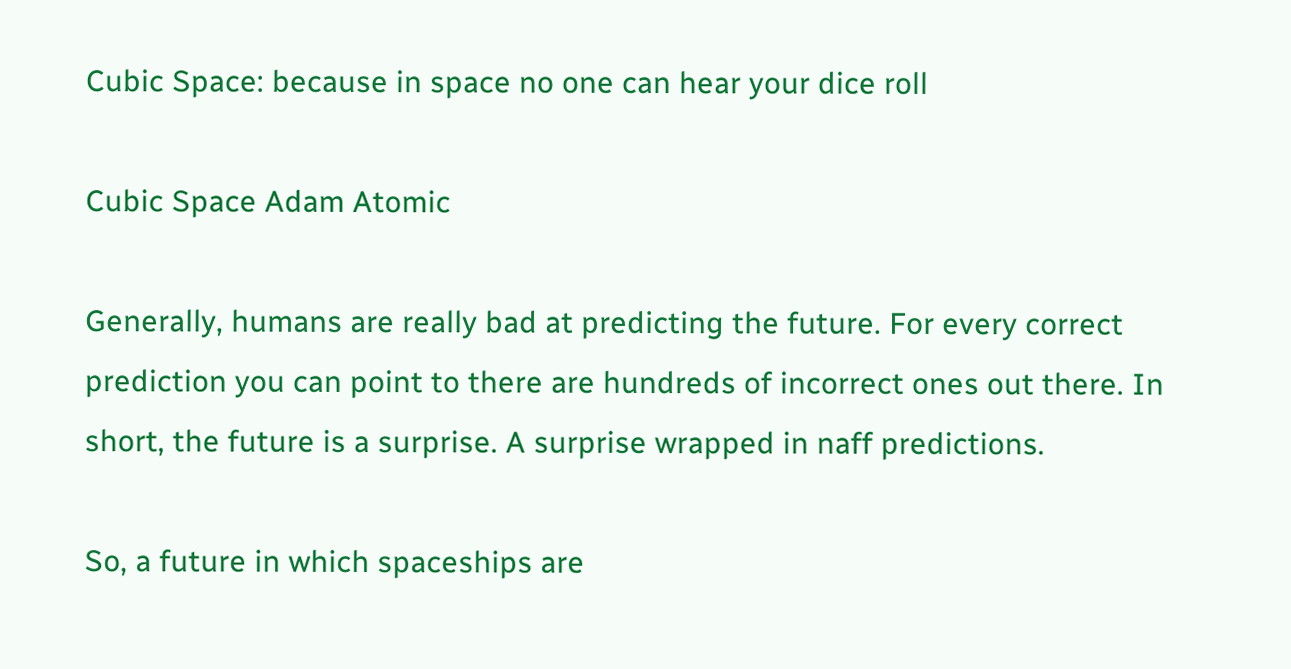Cubic Space: because in space no one can hear your dice roll

Cubic Space Adam Atomic

Generally, humans are really bad at predicting the future. For every correct prediction you can point to there are hundreds of incorrect ones out there. In short, the future is a surprise. A surprise wrapped in naff predictions.

So, a future in which spaceships are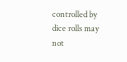controlled by dice rolls may not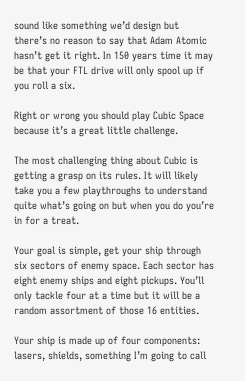sound like something we’d design but there’s no reason to say that Adam Atomic hasn’t get it right. In 150 years time it may be that your FTL drive will only spool up if you roll a six.

Right or wrong you should play Cubic Space because it’s a great little challenge.

The most challenging thing about Cubic is getting a grasp on its rules. It will likely take you a few playthroughs to understand quite what’s going on but when you do you’re in for a treat.

Your goal is simple, get your ship through six sectors of enemy space. Each sector has eight enemy ships and eight pickups. You’ll only tackle four at a time but it will be a random assortment of those 16 entities.

Your ship is made up of four components: lasers, shields, something I’m going to call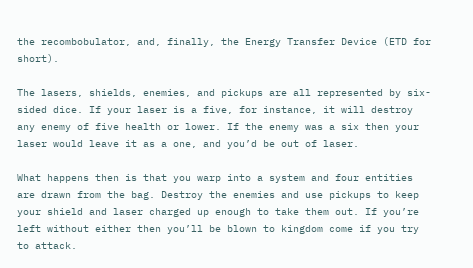the recombobulator, and, finally, the Energy Transfer Device (ETD for short).

The lasers, shields, enemies, and pickups are all represented by six-sided dice. If your laser is a five, for instance, it will destroy any enemy of five health or lower. If the enemy was a six then your laser would leave it as a one, and you’d be out of laser.

What happens then is that you warp into a system and four entities are drawn from the bag. Destroy the enemies and use pickups to keep your shield and laser charged up enough to take them out. If you’re left without either then you’ll be blown to kingdom come if you try to attack.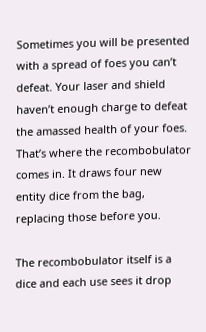Sometimes you will be presented with a spread of foes you can’t defeat. Your laser and shield haven’t enough charge to defeat the amassed health of your foes. That’s where the recombobulator comes in. It draws four new entity dice from the bag, replacing those before you.

The recombobulator itself is a dice and each use sees it drop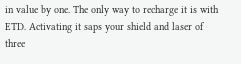in value by one. The only way to recharge it is with ETD. Activating it saps your shield and laser of three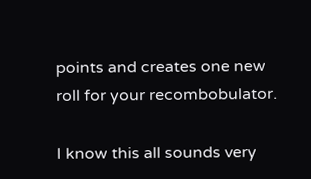points and creates one new roll for your recombobulator.

I know this all sounds very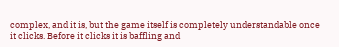complex, and it is, but the game itself is completely understandable once it clicks. Before it clicks it is baffling and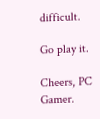difficult.

Go play it.

Cheers, PC Gamer.